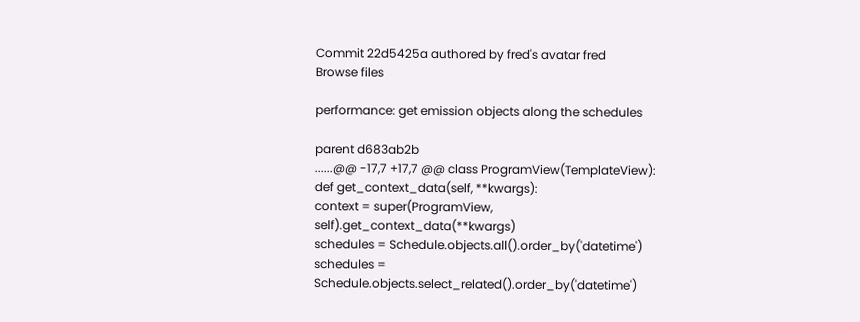Commit 22d5425a authored by fred's avatar fred
Browse files

performance: get emission objects along the schedules

parent d683ab2b
......@@ -17,7 +17,7 @@ class ProgramView(TemplateView):
def get_context_data(self, **kwargs):
context = super(ProgramView, self).get_context_data(**kwargs)
schedules = Schedule.objects.all().order_by('datetime')
schedules = Schedule.objects.select_related().order_by('datetime')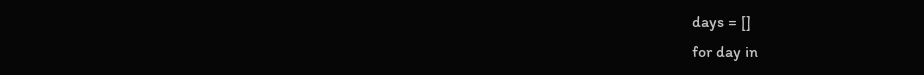days = []
for day in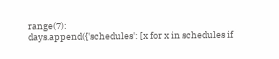range(7):
days.append({'schedules': [x for x in schedules if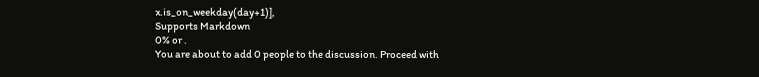x.is_on_weekday(day+1)],
Supports Markdown
0% or .
You are about to add 0 people to the discussion. Proceed with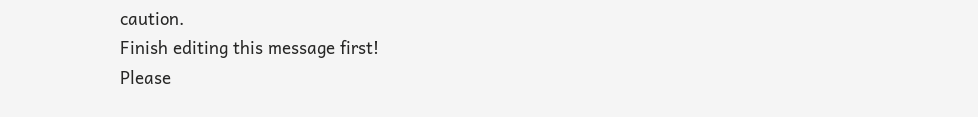caution.
Finish editing this message first!
Please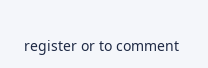register or to comment